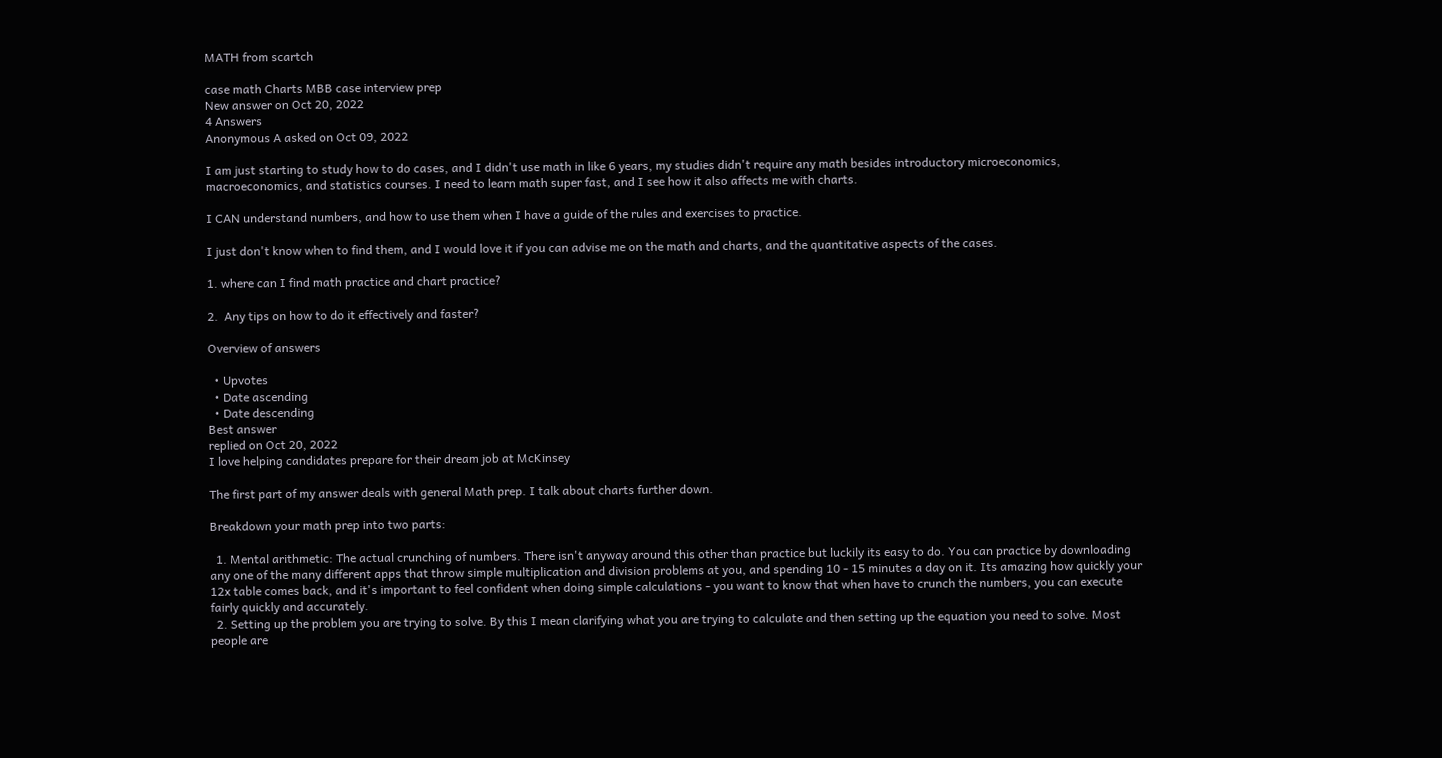MATH from scartch

case math Charts MBB case interview prep
New answer on Oct 20, 2022
4 Answers
Anonymous A asked on Oct 09, 2022

I am just starting to study how to do cases, and I didn't use math in like 6 years, my studies didn't require any math besides introductory microeconomics, macroeconomics, and statistics courses. I need to learn math super fast, and I see how it also affects me with charts.

I CAN understand numbers, and how to use them when I have a guide of the rules and exercises to practice.

I just don't know when to find them, and I would love it if you can advise me on the math and charts, and the quantitative aspects of the cases.

1. where can I find math practice and chart practice?

2.  Any tips on how to do it effectively and faster?

Overview of answers

  • Upvotes
  • Date ascending
  • Date descending
Best answer
replied on Oct 20, 2022
I love helping candidates prepare for their dream job at McKinsey

The first part of my answer deals with general Math prep. I talk about charts further down.

Breakdown your math prep into two parts:

  1. Mental arithmetic: The actual crunching of numbers. There isn't anyway around this other than practice but luckily its easy to do. You can practice by downloading any one of the many different apps that throw simple multiplication and division problems at you, and spending 10 - 15 minutes a day on it. Its amazing how quickly your 12x table comes back, and it's important to feel confident when doing simple calculations - you want to know that when have to crunch the numbers, you can execute fairly quickly and accurately.
  2. Setting up the problem you are trying to solve. By this I mean clarifying what you are trying to calculate and then setting up the equation you need to solve. Most people are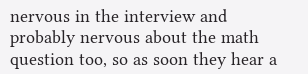nervous in the interview and probably nervous about the math question too, so as soon they hear a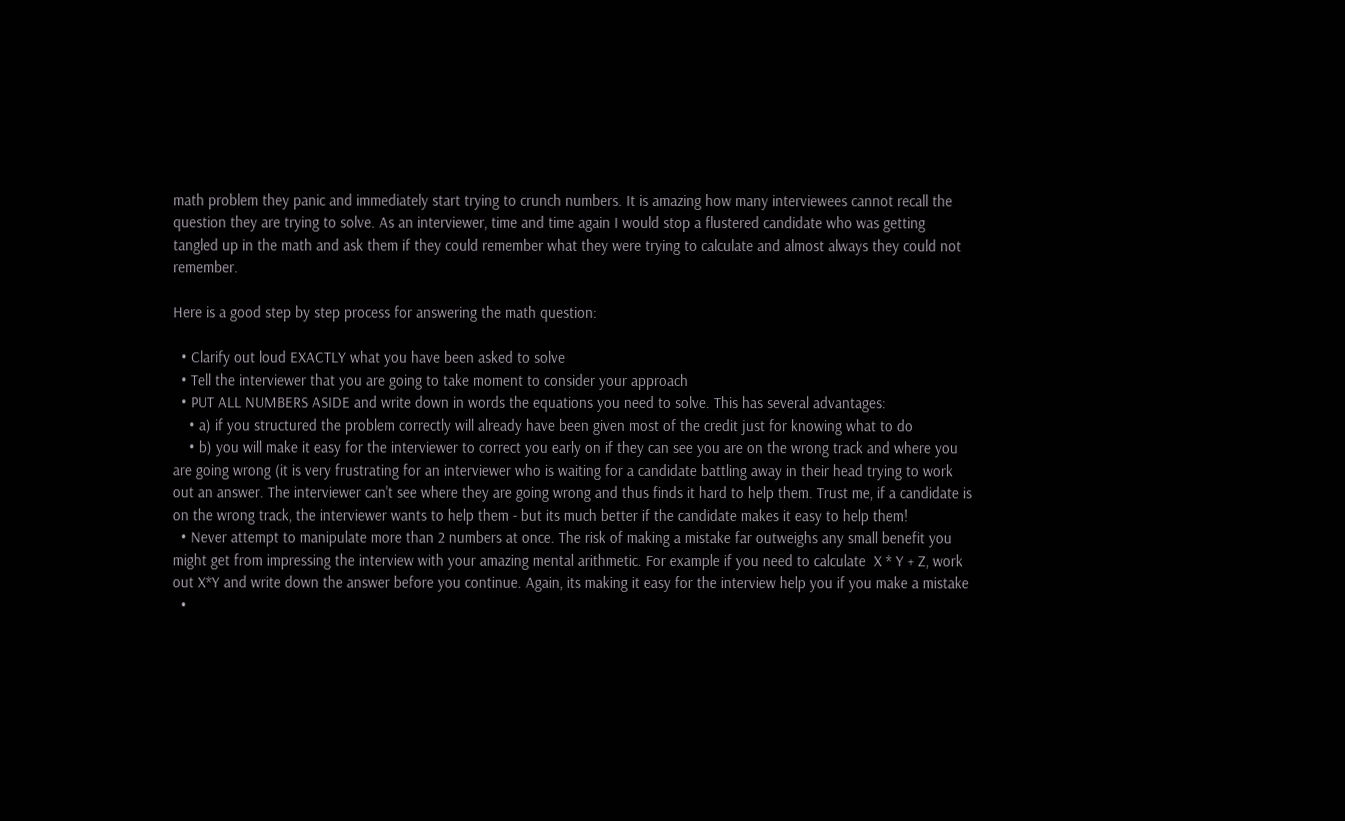math problem they panic and immediately start trying to crunch numbers. It is amazing how many interviewees cannot recall the question they are trying to solve. As an interviewer, time and time again I would stop a flustered candidate who was getting tangled up in the math and ask them if they could remember what they were trying to calculate and almost always they could not remember.

Here is a good step by step process for answering the math question:

  • Clarify out loud EXACTLY what you have been asked to solve
  • Tell the interviewer that you are going to take moment to consider your approach
  • PUT ALL NUMBERS ASIDE and write down in words the equations you need to solve. This has several advantages:
    • a) if you structured the problem correctly will already have been given most of the credit just for knowing what to do
    • b) you will make it easy for the interviewer to correct you early on if they can see you are on the wrong track and where you are going wrong (it is very frustrating for an interviewer who is waiting for a candidate battling away in their head trying to work out an answer. The interviewer can't see where they are going wrong and thus finds it hard to help them. Trust me, if a candidate is on the wrong track, the interviewer wants to help them - but its much better if the candidate makes it easy to help them!
  • Never attempt to manipulate more than 2 numbers at once. The risk of making a mistake far outweighs any small benefit you might get from impressing the interview with your amazing mental arithmetic. For example if you need to calculate  X * Y + Z, work out X*Y and write down the answer before you continue. Again, its making it easy for the interview help you if you make a mistake
  •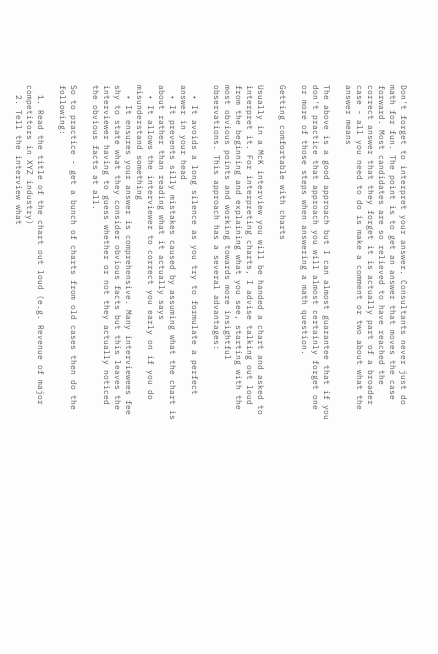Don't forget to interpret your answer. Consultants never just do math for fun. The point is to get an answer that moves the case forward. Most candidates are so relieved to have reached the correct answer that they forget it is actually part of a broader case - all you need to do is make a comment or two about what the answer means

The above is a good approach but I can almost guarantee that if you don't practice that approach you will almost certainly forget one or more of those steps when answering a math question.

Getting comfortable with charts

Usually in a McK interview you will be handed a chart and asked to interpret it. For interpreting charts, I advise talking out loud from the beginning and explaining what you see, starting with the most obvious points and working towards more insightful observations. This approach has a several advantages:

  • It avoids a long silence as you try to formulate a perfect answer in your head
  • It prevents silly mistakes caused by assuming what the chart is about rather than reading what it actually says
  • It allows the interviewer to correct you early on if you do misunderstand something
  • It ensures your answer is comprehensive. Many interviewees fee shy to state what they consider obvious facts but this leaves the interviewer having to guess whether or not they actually noticed the obvious facts at all.

So to practice - get a bunch of charts from old cases then do the following:

  1. Read the title of the chart out loud (e.g. Revenue of major competitors in XYZ industry)
  2. Tell the interview what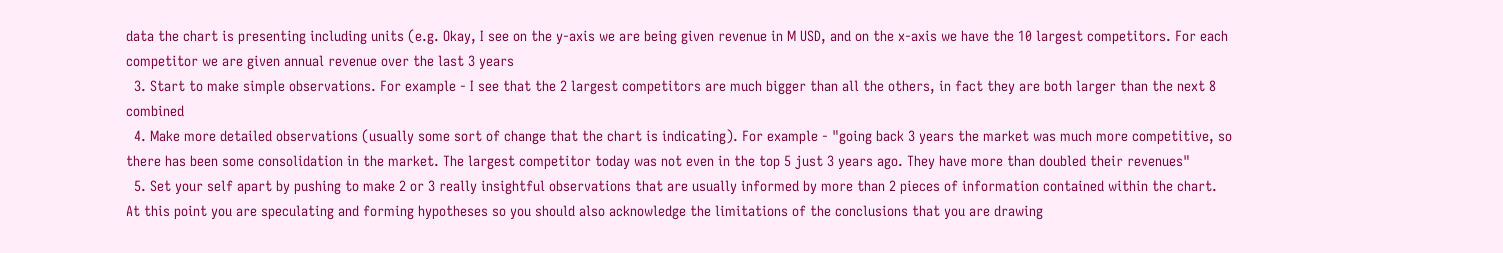data the chart is presenting including units (e.g. Okay, I see on the y-axis we are being given revenue in M USD, and on the x-axis we have the 10 largest competitors. For each competitor we are given annual revenue over the last 3 years
  3. Start to make simple observations. For example - I see that the 2 largest competitors are much bigger than all the others, in fact they are both larger than the next 8 combined
  4. Make more detailed observations (usually some sort of change that the chart is indicating). For example - "going back 3 years the market was much more competitive, so there has been some consolidation in the market. The largest competitor today was not even in the top 5 just 3 years ago. They have more than doubled their revenues"
  5. Set your self apart by pushing to make 2 or 3 really insightful observations that are usually informed by more than 2 pieces of information contained within the chart. At this point you are speculating and forming hypotheses so you should also acknowledge the limitations of the conclusions that you are drawing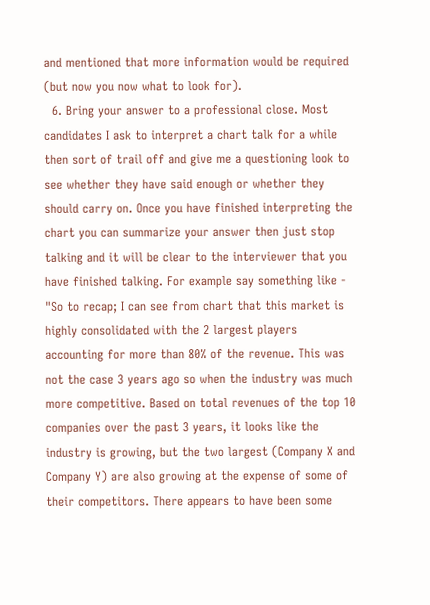and mentioned that more information would be required (but now you now what to look for).
  6. Bring your answer to a professional close. Most candidates I ask to interpret a chart talk for a while then sort of trail off and give me a questioning look to see whether they have said enough or whether they should carry on. Once you have finished interpreting the chart you can summarize your answer then just stop talking and it will be clear to the interviewer that you have finished talking. For example say something like - "So to recap; I can see from chart that this market is highly consolidated with the 2 largest players accounting for more than 80% of the revenue. This was not the case 3 years ago so when the industry was much more competitive. Based on total revenues of the top 10 companies over the past 3 years, it looks like the industry is growing, but the two largest (Company X and Company Y) are also growing at the expense of some of their competitors. There appears to have been some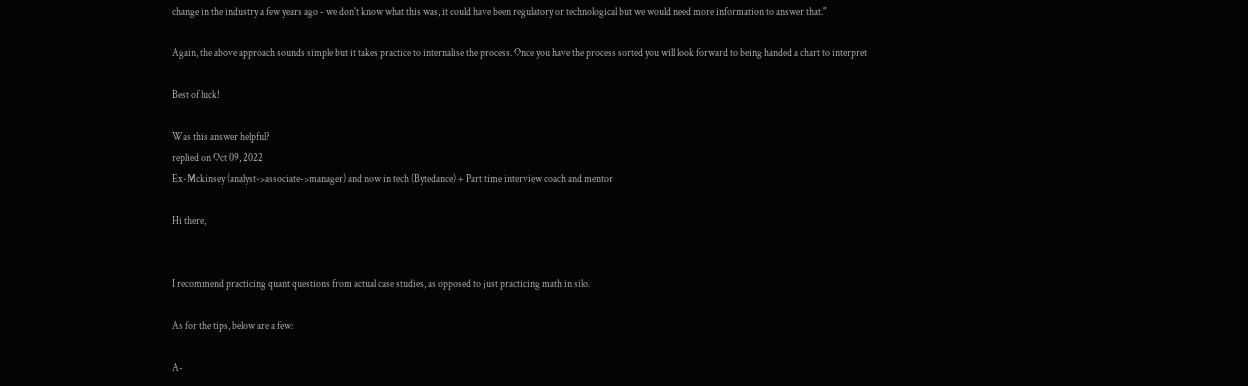change in the industry a few years ago - we don't know what this was, it could have been regulatory or technological but we would need more information to answer that."

Again, the above approach sounds simple but it takes practice to internalise the process. Once you have the process sorted you will look forward to being handed a chart to interpret

Best of luck!

Was this answer helpful?
replied on Oct 09, 2022
Ex-Mckinsey (analyst->associate->manager) and now in tech (Bytedance) + Part time interview coach and mentor

Hi there,


I recommend practicing quant questions from actual case studies, as opposed to just practicing math in silo.

As for the tips, below are a few:

A-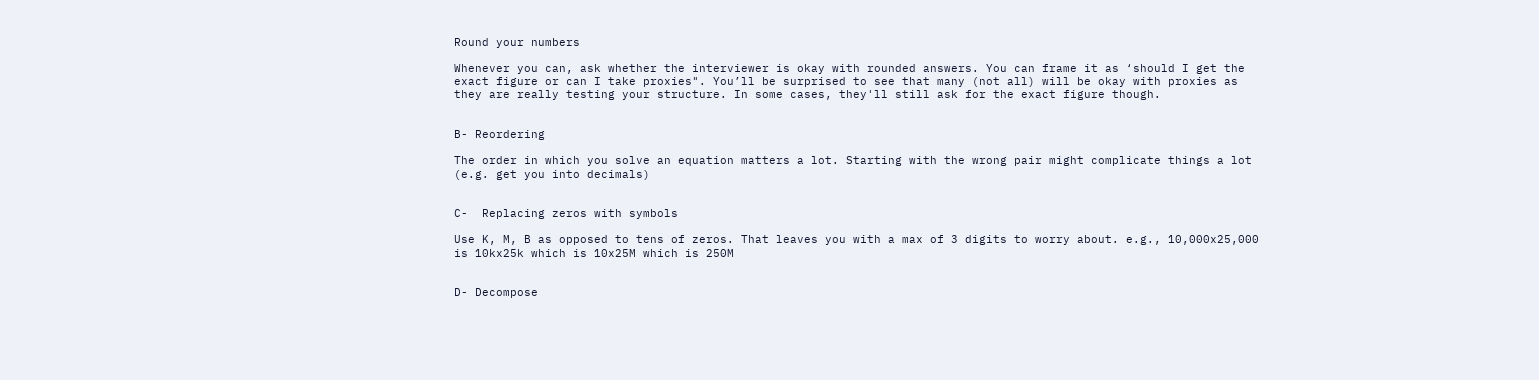Round your numbers

Whenever you can, ask whether the interviewer is okay with rounded answers. You can frame it as ‘should I get the exact figure or can I take proxies". You’ll be surprised to see that many (not all) will be okay with proxies as they are really testing your structure. In some cases, they'll still ask for the exact figure though.


B- Reordering

The order in which you solve an equation matters a lot. Starting with the wrong pair might complicate things a lot (e.g. get you into decimals)


C-  Replacing zeros with symbols

Use K, M, B as opposed to tens of zeros. That leaves you with a max of 3 digits to worry about. e.g., 10,000x25,000 is 10kx25k which is 10x25M which is 250M


D- Decompose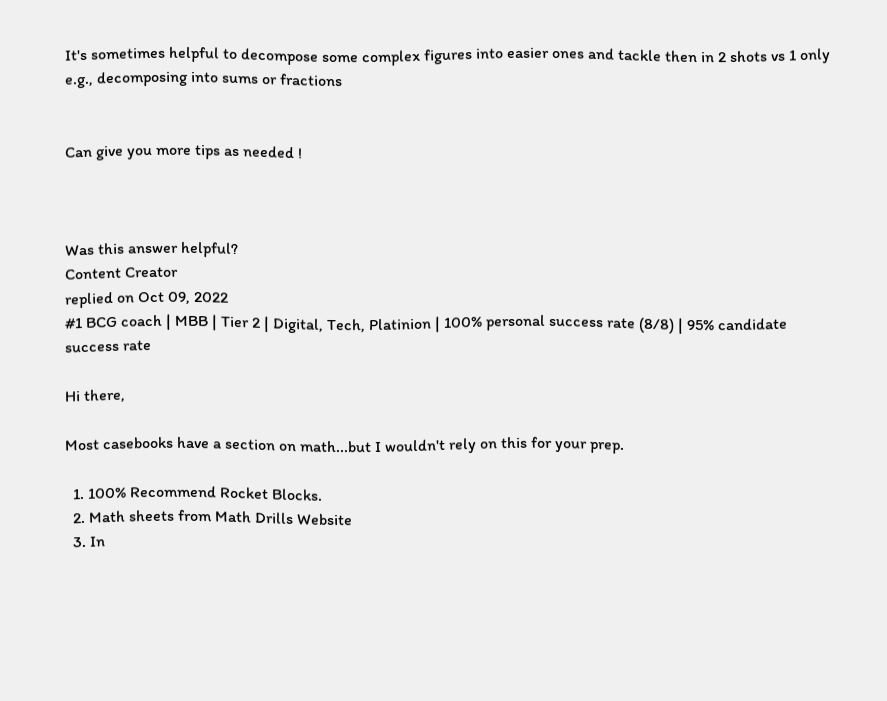It's sometimes helpful to decompose some complex figures into easier ones and tackle then in 2 shots vs 1 only e.g., decomposing into sums or fractions


Can give you more tips as needed !



Was this answer helpful?
Content Creator
replied on Oct 09, 2022
#1 BCG coach | MBB | Tier 2 | Digital, Tech, Platinion | 100% personal success rate (8/8) | 95% candidate success rate

Hi there,

Most casebooks have a section on math...but I wouldn't rely on this for your prep.

  1. 100% Recommend Rocket Blocks.
  2. Math sheets from Math Drills Website
  3. In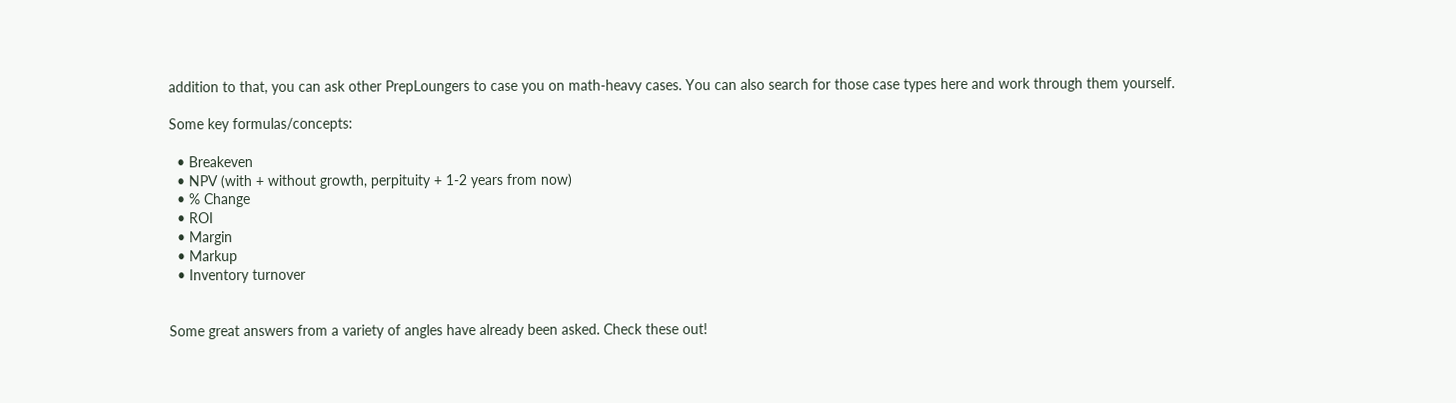addition to that, you can ask other PrepLoungers to case you on math-heavy cases. You can also search for those case types here and work through them yourself.

Some key formulas/concepts:

  • Breakeven
  • NPV (with + without growth, perpituity + 1-2 years from now)
  • % Change
  • ROI
  • Margin
  • Markup
  • Inventory turnover


Some great answers from a variety of angles have already been asked. Check these out!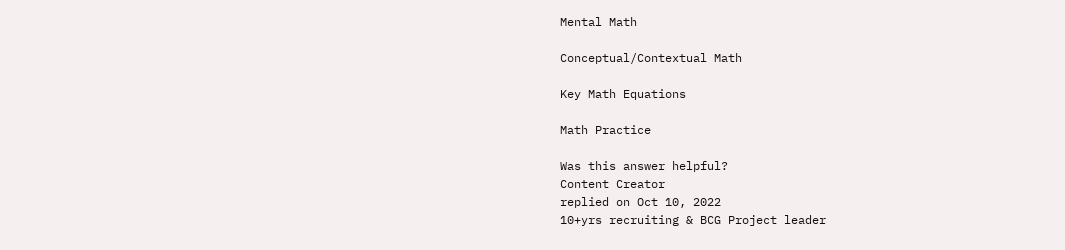Mental Math

Conceptual/Contextual Math

Key Math Equations

Math Practice

Was this answer helpful?
Content Creator
replied on Oct 10, 2022
10+yrs recruiting & BCG Project leader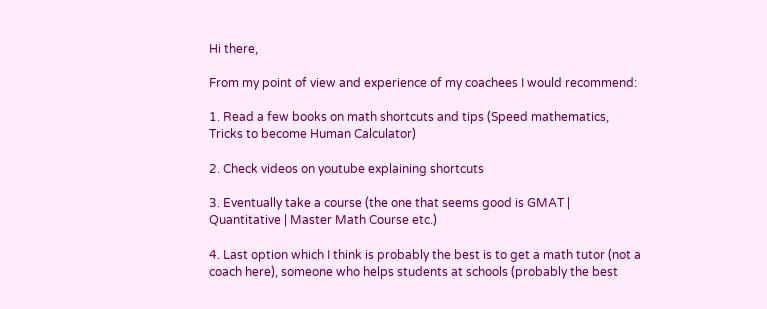Hi there,

From my point of view and experience of my coachees I would recommend:

1. Read a few books on math shortcuts and tips (Speed mathematics, Tricks to become Human Calculator)

2. Check videos on youtube explaining shortcuts

3. Eventually take a course (the one that seems good is GMAT | Quantitative | Master Math Course etc.)

4. Last option which I think is probably the best is to get a math tutor (not a coach here), someone who helps students at schools (probably the best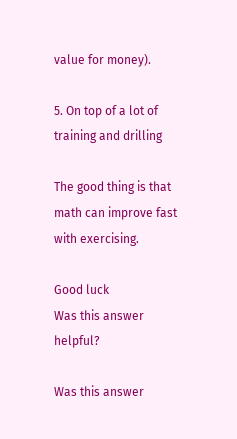value for money).

5. On top of a lot of training and drilling

The good thing is that math can improve fast with exercising.

Good luck
Was this answer helpful?

Was this answer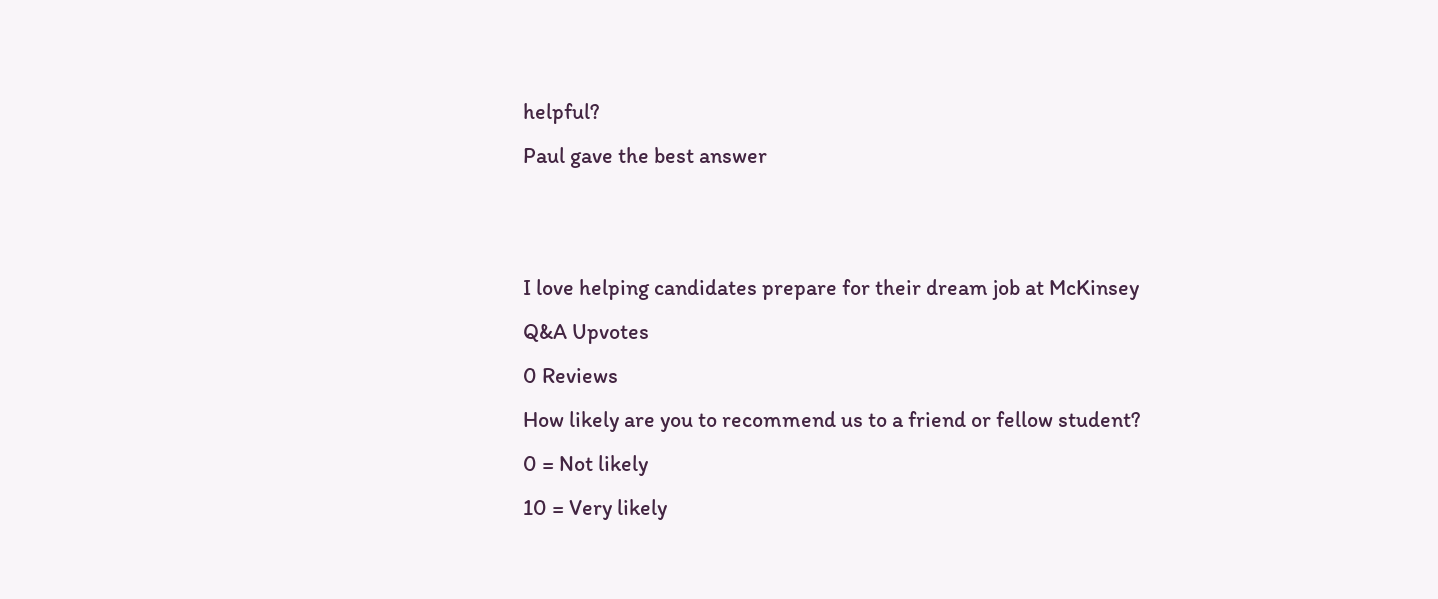helpful?
Paul gave the best answer


I love helping candidates prepare for their dream job at McKinsey
Q&A Upvotes
0 Reviews
How likely are you to recommend us to a friend or fellow student?
0 = Not likely
10 = Very likely